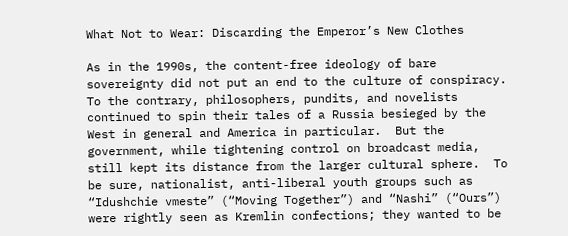What Not to Wear: Discarding the Emperor’s New Clothes

As in the 1990s, the content-free ideology of bare sovereignty did not put an end to the culture of conspiracy.  To the contrary, philosophers, pundits, and novelists continued to spin their tales of a Russia besieged by the West in general and America in particular.  But the government, while tightening control on broadcast media,  still kept its distance from the larger cultural sphere.  To be sure, nationalist, anti-liberal youth groups such as “Idushchie vmeste” (“Moving Together”) and “Nashi” (“Ours”) were rightly seen as Kremlin confections; they wanted to be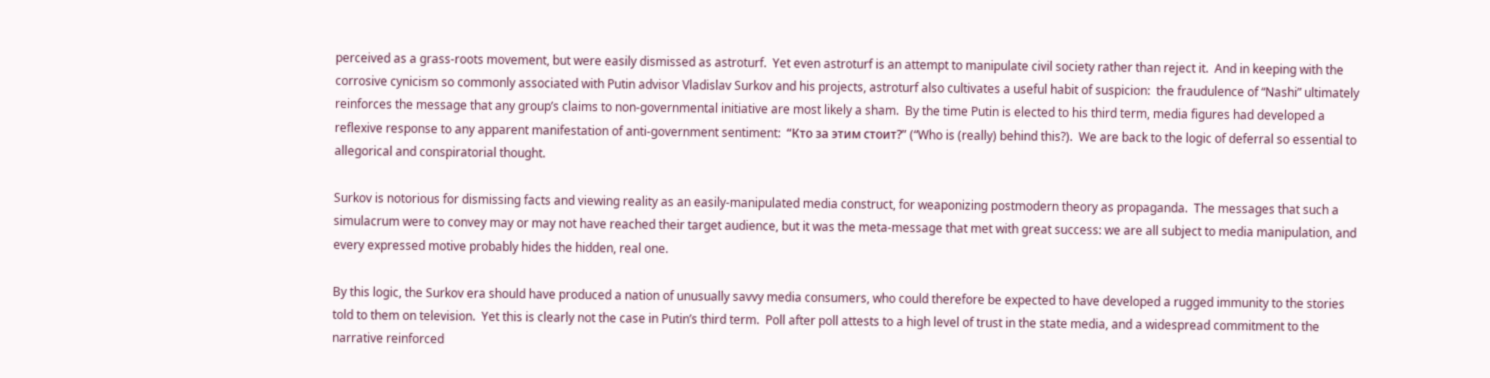perceived as a grass-roots movement, but were easily dismissed as astroturf.  Yet even astroturf is an attempt to manipulate civil society rather than reject it.  And in keeping with the corrosive cynicism so commonly associated with Putin advisor Vladislav Surkov and his projects, astroturf also cultivates a useful habit of suspicion:  the fraudulence of “Nashi” ultimately reinforces the message that any group’s claims to non-governmental initiative are most likely a sham.  By the time Putin is elected to his third term, media figures had developed a reflexive response to any apparent manifestation of anti-government sentiment:  “Кто за этим стоит?” (“Who is (really) behind this?).  We are back to the logic of deferral so essential to allegorical and conspiratorial thought.

Surkov is notorious for dismissing facts and viewing reality as an easily-manipulated media construct, for weaponizing postmodern theory as propaganda.  The messages that such a simulacrum were to convey may or may not have reached their target audience, but it was the meta-message that met with great success: we are all subject to media manipulation, and every expressed motive probably hides the hidden, real one.

By this logic, the Surkov era should have produced a nation of unusually savvy media consumers, who could therefore be expected to have developed a rugged immunity to the stories told to them on television.  Yet this is clearly not the case in Putin’s third term.  Poll after poll attests to a high level of trust in the state media, and a widespread commitment to the narrative reinforced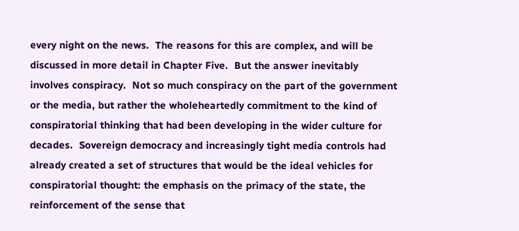every night on the news.  The reasons for this are complex, and will be discussed in more detail in Chapter Five.  But the answer inevitably involves conspiracy.  Not so much conspiracy on the part of the government or the media, but rather the wholeheartedly commitment to the kind of conspiratorial thinking that had been developing in the wider culture for decades.  Sovereign democracy and increasingly tight media controls had already created a set of structures that would be the ideal vehicles for conspiratorial thought: the emphasis on the primacy of the state, the reinforcement of the sense that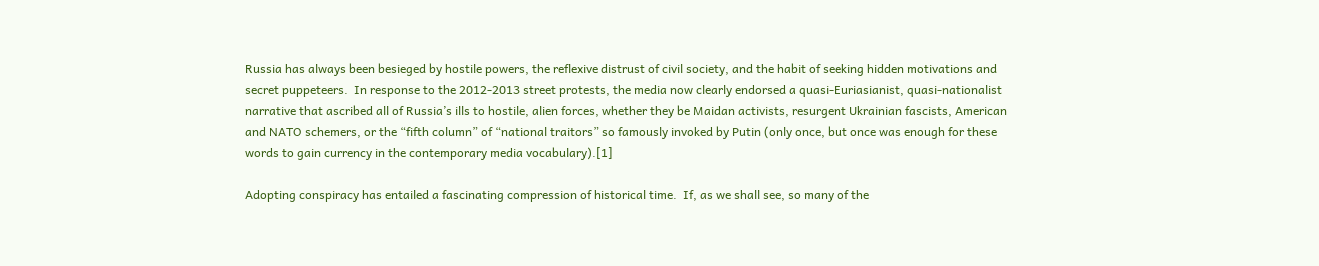Russia has always been besieged by hostile powers, the reflexive distrust of civil society, and the habit of seeking hidden motivations and secret puppeteers.  In response to the 2012-2013 street protests, the media now clearly endorsed a quasi-Euriasianist, quasi-nationalist narrative that ascribed all of Russia’s ills to hostile, alien forces, whether they be Maidan activists, resurgent Ukrainian fascists, American and NATO schemers, or the “fifth column” of “national traitors” so famously invoked by Putin (only once, but once was enough for these words to gain currency in the contemporary media vocabulary).[1]

Adopting conspiracy has entailed a fascinating compression of historical time.  If, as we shall see, so many of the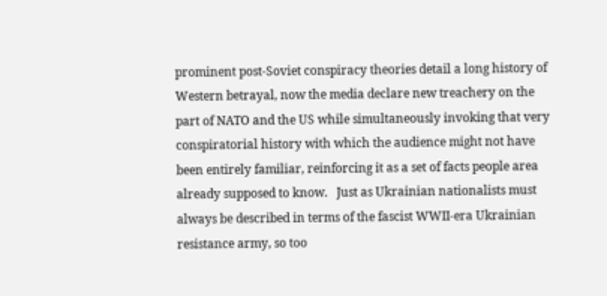prominent post-Soviet conspiracy theories detail a long history of Western betrayal, now the media declare new treachery on the part of NATO and the US while simultaneously invoking that very conspiratorial history with which the audience might not have been entirely familiar, reinforcing it as a set of facts people area already supposed to know.   Just as Ukrainian nationalists must always be described in terms of the fascist WWII-era Ukrainian resistance army, so too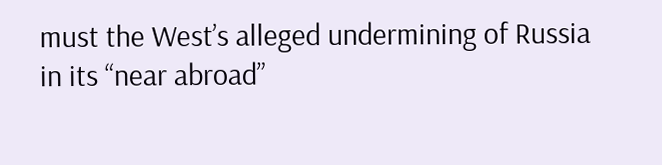must the West’s alleged undermining of Russia in its “near abroad”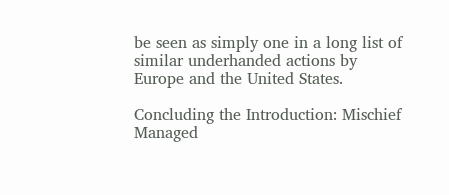be seen as simply one in a long list of similar underhanded actions by Europe and the United States.

Concluding the Introduction: Mischief Managed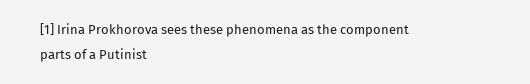[1] Irina Prokhorova sees these phenomena as the component parts of a Putinist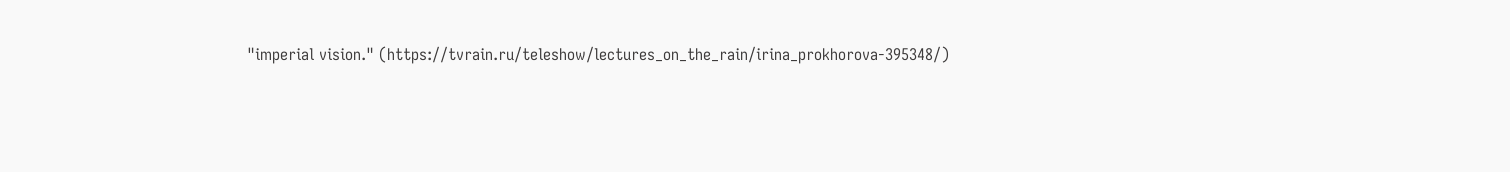"imperial vision." (https://tvrain.ru/teleshow/lectures_on_the_rain/irina_prokhorova-395348/)